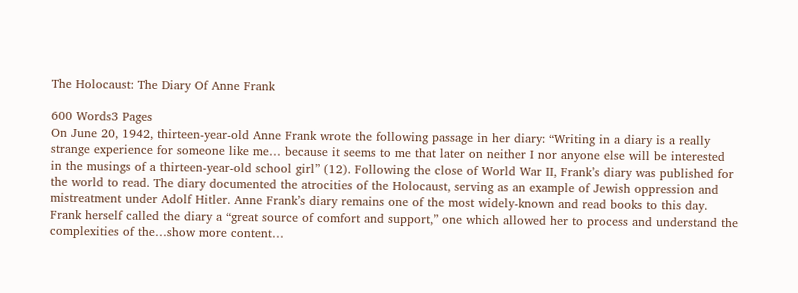The Holocaust: The Diary Of Anne Frank

600 Words3 Pages
On June 20, 1942, thirteen-year-old Anne Frank wrote the following passage in her diary: “Writing in a diary is a really strange experience for someone like me… because it seems to me that later on neither I nor anyone else will be interested in the musings of a thirteen-year-old school girl” (12). Following the close of World War II, Frank’s diary was published for the world to read. The diary documented the atrocities of the Holocaust, serving as an example of Jewish oppression and mistreatment under Adolf Hitler. Anne Frank’s diary remains one of the most widely-known and read books to this day. Frank herself called the diary a “great source of comfort and support,” one which allowed her to process and understand the complexities of the…show more content…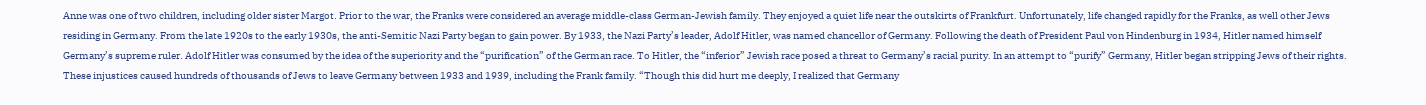Anne was one of two children, including older sister Margot. Prior to the war, the Franks were considered an average middle-class German-Jewish family. They enjoyed a quiet life near the outskirts of Frankfurt. Unfortunately, life changed rapidly for the Franks, as well other Jews residing in Germany. From the late 1920s to the early 1930s, the anti-Semitic Nazi Party began to gain power. By 1933, the Nazi Party’s leader, Adolf Hitler, was named chancellor of Germany. Following the death of President Paul von Hindenburg in 1934, Hitler named himself Germany’s supreme ruler. Adolf Hitler was consumed by the idea of the superiority and the “purification” of the German race. To Hitler, the “inferior” Jewish race posed a threat to Germany’s racial purity. In an attempt to “purify” Germany, Hitler began stripping Jews of their rights. These injustices caused hundreds of thousands of Jews to leave Germany between 1933 and 1939, including the Frank family. “Though this did hurt me deeply, I realized that Germany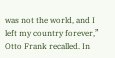was not the world, and I left my country forever,” Otto Frank recalled. In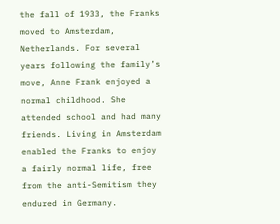the fall of 1933, the Franks moved to Amsterdam, Netherlands. For several years following the family’s move, Anne Frank enjoyed a normal childhood. She attended school and had many friends. Living in Amsterdam enabled the Franks to enjoy a fairly normal life, free from the anti-Semitism they endured in Germany.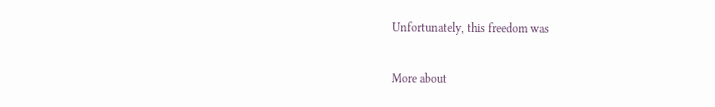Unfortunately, this freedom was

More about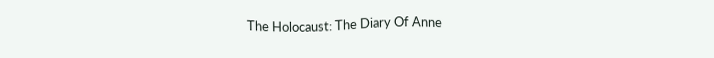The Holocaust: The Diary Of Anne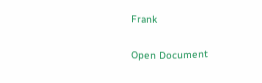Frank

Open Document